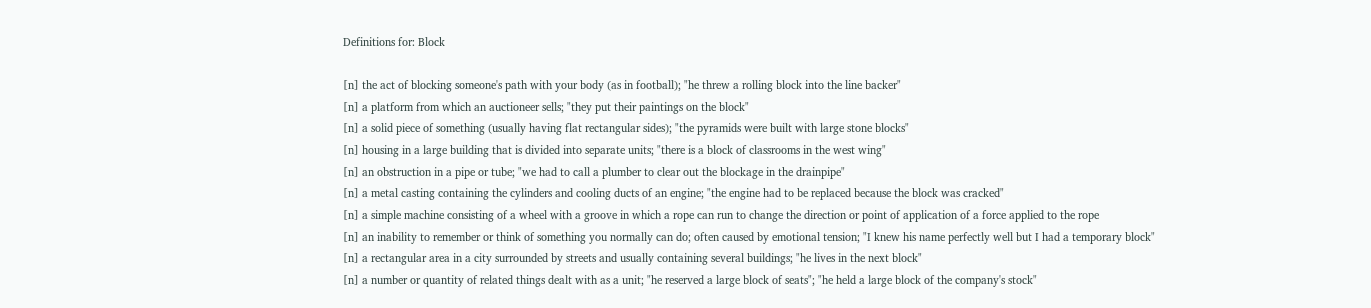Definitions for: Block

[n] the act of blocking someone's path with your body (as in football); "he threw a rolling block into the line backer"
[n] a platform from which an auctioneer sells; "they put their paintings on the block"
[n] a solid piece of something (usually having flat rectangular sides); "the pyramids were built with large stone blocks"
[n] housing in a large building that is divided into separate units; "there is a block of classrooms in the west wing"
[n] an obstruction in a pipe or tube; "we had to call a plumber to clear out the blockage in the drainpipe"
[n] a metal casting containing the cylinders and cooling ducts of an engine; "the engine had to be replaced because the block was cracked"
[n] a simple machine consisting of a wheel with a groove in which a rope can run to change the direction or point of application of a force applied to the rope
[n] an inability to remember or think of something you normally can do; often caused by emotional tension; "I knew his name perfectly well but I had a temporary block"
[n] a rectangular area in a city surrounded by streets and usually containing several buildings; "he lives in the next block"
[n] a number or quantity of related things dealt with as a unit; "he reserved a large block of seats"; "he held a large block of the company's stock"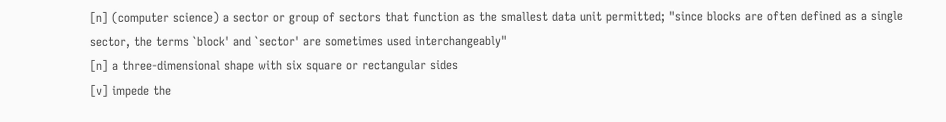[n] (computer science) a sector or group of sectors that function as the smallest data unit permitted; "since blocks are often defined as a single sector, the terms `block' and `sector' are sometimes used interchangeably"
[n] a three-dimensional shape with six square or rectangular sides
[v] impede the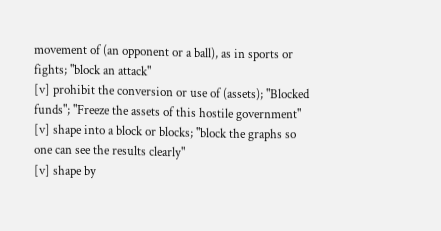movement of (an opponent or a ball), as in sports or fights; "block an attack"
[v] prohibit the conversion or use of (assets); "Blocked funds"; "Freeze the assets of this hostile government"
[v] shape into a block or blocks; "block the graphs so one can see the results clearly"
[v] shape by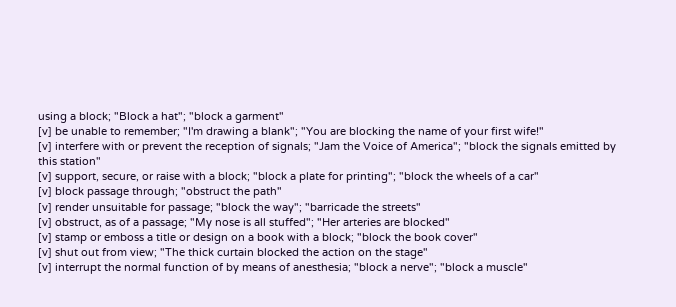using a block; "Block a hat"; "block a garment"
[v] be unable to remember; "I'm drawing a blank"; "You are blocking the name of your first wife!"
[v] interfere with or prevent the reception of signals; "Jam the Voice of America"; "block the signals emitted by this station"
[v] support, secure, or raise with a block; "block a plate for printing"; "block the wheels of a car"
[v] block passage through; "obstruct the path"
[v] render unsuitable for passage; "block the way"; "barricade the streets"
[v] obstruct, as of a passage; "My nose is all stuffed"; "Her arteries are blocked"
[v] stamp or emboss a title or design on a book with a block; "block the book cover"
[v] shut out from view; "The thick curtain blocked the action on the stage"
[v] interrupt the normal function of by means of anesthesia; "block a nerve"; "block a muscle"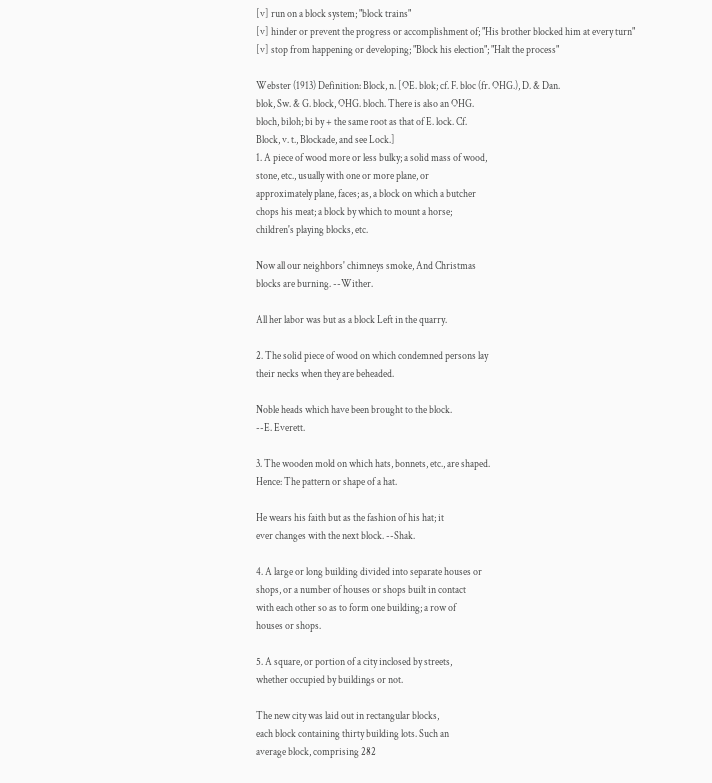[v] run on a block system; "block trains"
[v] hinder or prevent the progress or accomplishment of; "His brother blocked him at every turn"
[v] stop from happening or developing; "Block his election"; "Halt the process"

Webster (1913) Definition: Block, n. [OE. blok; cf. F. bloc (fr. OHG.), D. & Dan.
blok, Sw. & G. block, OHG. bloch. There is also an OHG.
bloch, biloh; bi by + the same root as that of E. lock. Cf.
Block, v. t., Blockade, and see Lock.]
1. A piece of wood more or less bulky; a solid mass of wood,
stone, etc., usually with one or more plane, or
approximately plane, faces; as, a block on which a butcher
chops his meat; a block by which to mount a horse;
children's playing blocks, etc.

Now all our neighbors' chimneys smoke, And Christmas
blocks are burning. --Wither.

All her labor was but as a block Left in the quarry.

2. The solid piece of wood on which condemned persons lay
their necks when they are beheaded.

Noble heads which have been brought to the block.
--E. Everett.

3. The wooden mold on which hats, bonnets, etc., are shaped.
Hence: The pattern or shape of a hat.

He wears his faith but as the fashion of his hat; it
ever changes with the next block. --Shak.

4. A large or long building divided into separate houses or
shops, or a number of houses or shops built in contact
with each other so as to form one building; a row of
houses or shops.

5. A square, or portion of a city inclosed by streets,
whether occupied by buildings or not.

The new city was laid out in rectangular blocks,
each block containing thirty building lots. Such an
average block, comprising 282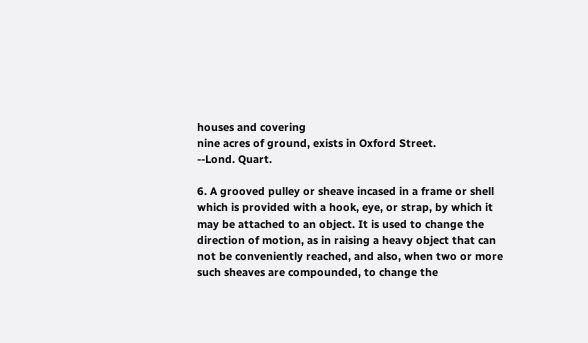houses and covering
nine acres of ground, exists in Oxford Street.
--Lond. Quart.

6. A grooved pulley or sheave incased in a frame or shell
which is provided with a hook, eye, or strap, by which it
may be attached to an object. It is used to change the
direction of motion, as in raising a heavy object that can
not be conveniently reached, and also, when two or more
such sheaves are compounded, to change the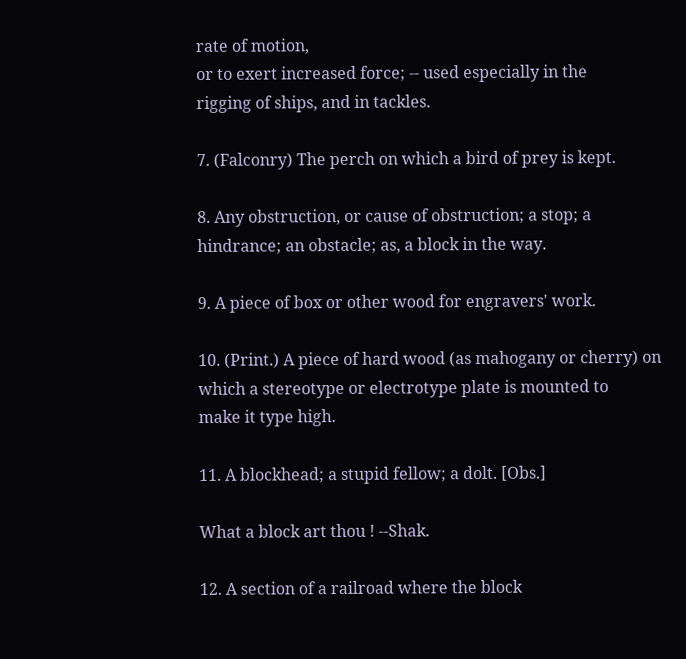rate of motion,
or to exert increased force; -- used especially in the
rigging of ships, and in tackles.

7. (Falconry) The perch on which a bird of prey is kept.

8. Any obstruction, or cause of obstruction; a stop; a
hindrance; an obstacle; as, a block in the way.

9. A piece of box or other wood for engravers' work.

10. (Print.) A piece of hard wood (as mahogany or cherry) on
which a stereotype or electrotype plate is mounted to
make it type high.

11. A blockhead; a stupid fellow; a dolt. [Obs.]

What a block art thou ! --Shak.

12. A section of a railroad where the block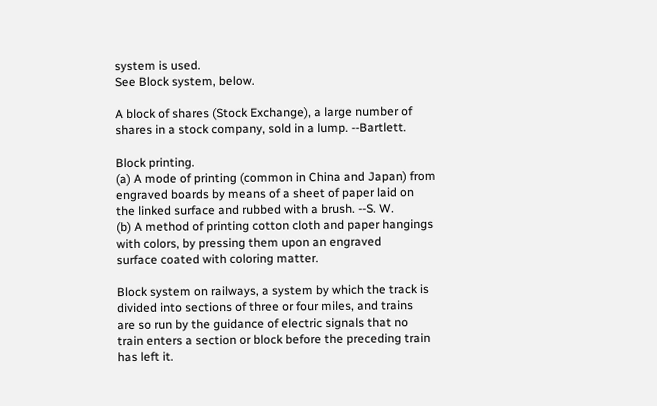system is used.
See Block system, below.

A block of shares (Stock Exchange), a large number of
shares in a stock company, sold in a lump. --Bartlett.

Block printing.
(a) A mode of printing (common in China and Japan) from
engraved boards by means of a sheet of paper laid on
the linked surface and rubbed with a brush. --S. W.
(b) A method of printing cotton cloth and paper hangings
with colors, by pressing them upon an engraved
surface coated with coloring matter.

Block system on railways, a system by which the track is
divided into sections of three or four miles, and trains
are so run by the guidance of electric signals that no
train enters a section or block before the preceding train
has left it.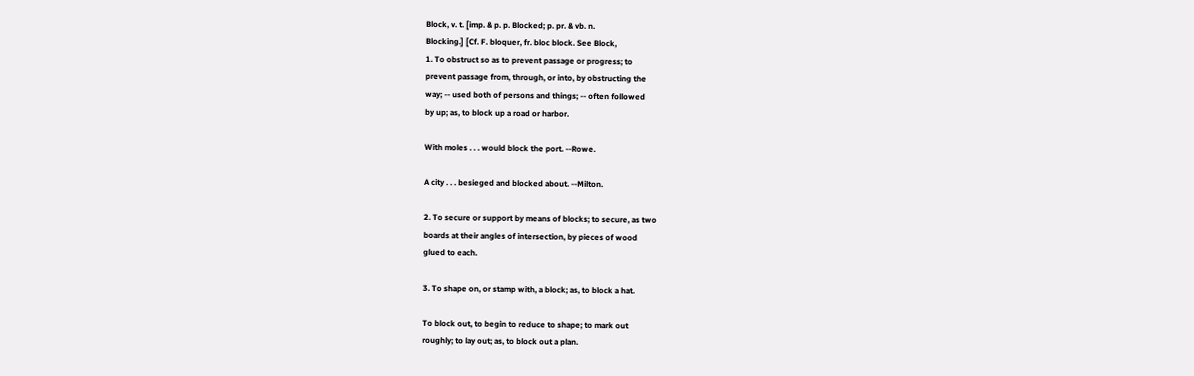Block, v. t. [imp. & p. p. Blocked; p. pr. & vb. n.
Blocking.] [Cf. F. bloquer, fr. bloc block. See Block,
1. To obstruct so as to prevent passage or progress; to
prevent passage from, through, or into, by obstructing the
way; -- used both of persons and things; -- often followed
by up; as, to block up a road or harbor.

With moles . . . would block the port. --Rowe.

A city . . . besieged and blocked about. --Milton.

2. To secure or support by means of blocks; to secure, as two
boards at their angles of intersection, by pieces of wood
glued to each.

3. To shape on, or stamp with, a block; as, to block a hat.

To block out, to begin to reduce to shape; to mark out
roughly; to lay out; as, to block out a plan.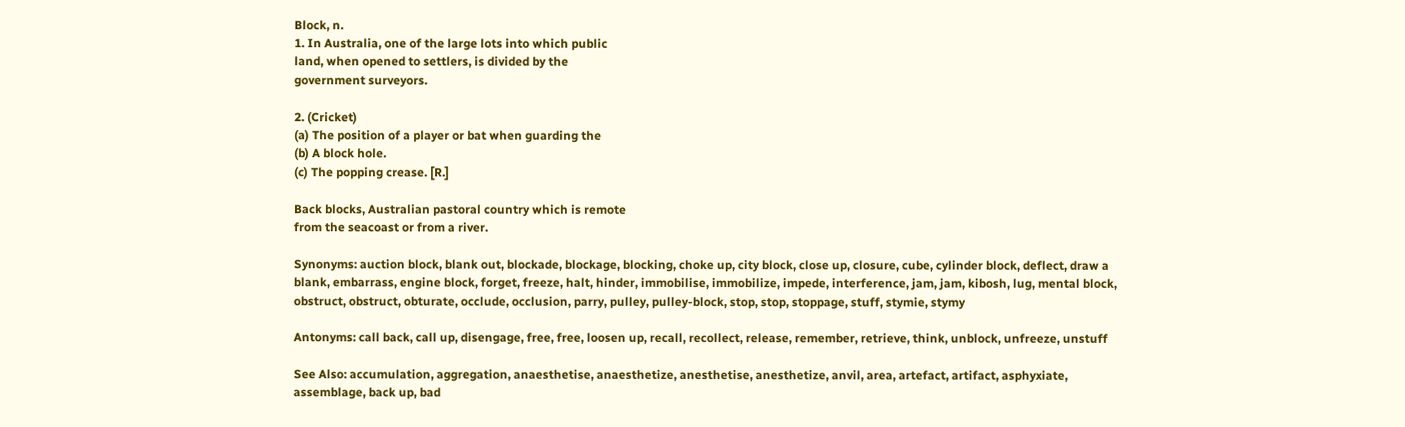Block, n.
1. In Australia, one of the large lots into which public
land, when opened to settlers, is divided by the
government surveyors.

2. (Cricket)
(a) The position of a player or bat when guarding the
(b) A block hole.
(c) The popping crease. [R.]

Back blocks, Australian pastoral country which is remote
from the seacoast or from a river.

Synonyms: auction block, blank out, blockade, blockage, blocking, choke up, city block, close up, closure, cube, cylinder block, deflect, draw a blank, embarrass, engine block, forget, freeze, halt, hinder, immobilise, immobilize, impede, interference, jam, jam, kibosh, lug, mental block, obstruct, obstruct, obturate, occlude, occlusion, parry, pulley, pulley-block, stop, stop, stoppage, stuff, stymie, stymy

Antonyms: call back, call up, disengage, free, free, loosen up, recall, recollect, release, remember, retrieve, think, unblock, unfreeze, unstuff

See Also: accumulation, aggregation, anaesthetise, anaesthetize, anesthetise, anesthetize, anvil, area, artefact, artifact, asphyxiate, assemblage, back up, bad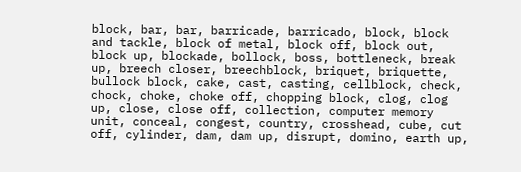block, bar, bar, barricade, barricado, block, block and tackle, block of metal, block off, block out, block up, blockade, bollock, boss, bottleneck, break up, breech closer, breechblock, briquet, briquette, bullock block, cake, cast, casting, cellblock, check, chock, choke, choke off, chopping block, clog, clog up, close, close off, collection, computer memory unit, conceal, congest, country, crosshead, cube, cut off, cylinder, dam, dam up, disrupt, domino, earth up,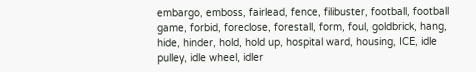embargo, emboss, fairlead, fence, filibuster, football, football game, forbid, foreclose, forestall, form, foul, goldbrick, hang, hide, hinder, hold, hold up, hospital ward, housing, ICE, idle pulley, idle wheel, idler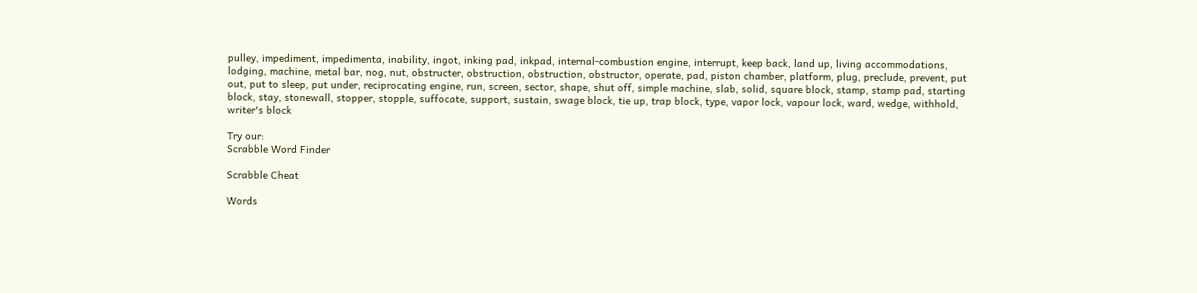pulley, impediment, impedimenta, inability, ingot, inking pad, inkpad, internal-combustion engine, interrupt, keep back, land up, living accommodations, lodging, machine, metal bar, nog, nut, obstructer, obstruction, obstruction, obstructor, operate, pad, piston chamber, platform, plug, preclude, prevent, put out, put to sleep, put under, reciprocating engine, run, screen, sector, shape, shut off, simple machine, slab, solid, square block, stamp, stamp pad, starting block, stay, stonewall, stopper, stopple, suffocate, support, sustain, swage block, tie up, trap block, type, vapor lock, vapour lock, ward, wedge, withhold, writer's block

Try our:
Scrabble Word Finder

Scrabble Cheat

Words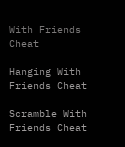With Friends Cheat

Hanging With Friends Cheat

Scramble With Friends Cheat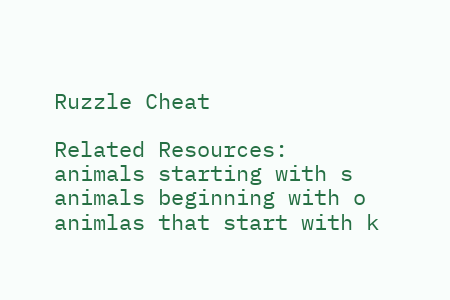Ruzzle Cheat

Related Resources:
animals starting with s
animals beginning with o
animlas that start with k